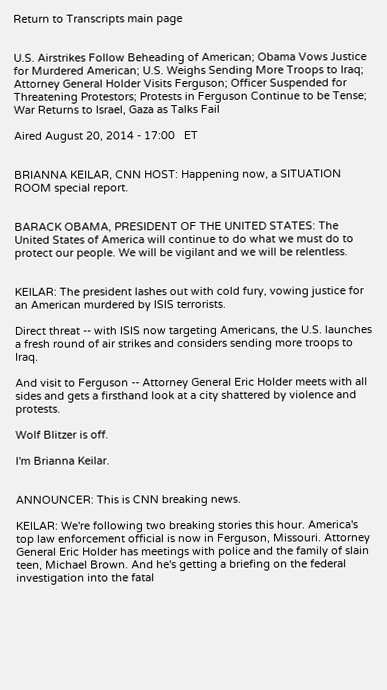Return to Transcripts main page


U.S. Airstrikes Follow Beheading of American; Obama Vows Justice for Murdered American; U.S. Weighs Sending More Troops to Iraq; Attorney General Holder Visits Ferguson; Officer Suspended for Threatening Protestors; Protests in Ferguson Continue to be Tense; War Returns to Israel, Gaza as Talks Fail

Aired August 20, 2014 - 17:00   ET


BRIANNA KEILAR, CNN HOST: Happening now, a SITUATION ROOM special report.


BARACK OBAMA, PRESIDENT OF THE UNITED STATES: The United States of America will continue to do what we must do to protect our people. We will be vigilant and we will be relentless.


KEILAR: The president lashes out with cold fury, vowing justice for an American murdered by ISIS terrorists.

Direct threat -- with ISIS now targeting Americans, the U.S. launches a fresh round of air strikes and considers sending more troops to Iraq.

And visit to Ferguson -- Attorney General Eric Holder meets with all sides and gets a firsthand look at a city shattered by violence and protests.

Wolf Blitzer is off.

I'm Brianna Keilar.


ANNOUNCER: This is CNN breaking news.

KEILAR: We're following two breaking stories this hour. America's top law enforcement official is now in Ferguson, Missouri. Attorney General Eric Holder has meetings with police and the family of slain teen, Michael Brown. And he's getting a briefing on the federal investigation into the fatal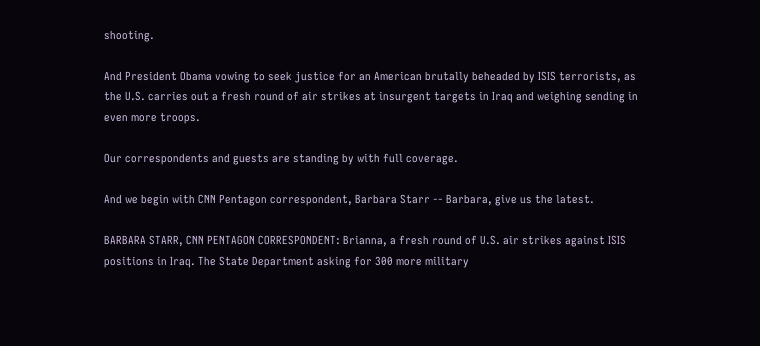shooting.

And President Obama vowing to seek justice for an American brutally beheaded by ISIS terrorists, as the U.S. carries out a fresh round of air strikes at insurgent targets in Iraq and weighing sending in even more troops.

Our correspondents and guests are standing by with full coverage.

And we begin with CNN Pentagon correspondent, Barbara Starr -- Barbara, give us the latest.

BARBARA STARR, CNN PENTAGON CORRESPONDENT: Brianna, a fresh round of U.S. air strikes against ISIS positions in Iraq. The State Department asking for 300 more military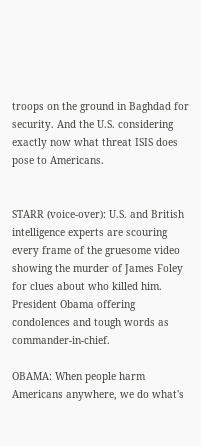troops on the ground in Baghdad for security. And the U.S. considering exactly now what threat ISIS does pose to Americans.


STARR (voice-over): U.S. and British intelligence experts are scouring every frame of the gruesome video showing the murder of James Foley for clues about who killed him. President Obama offering condolences and tough words as commander-in-chief.

OBAMA: When people harm Americans anywhere, we do what's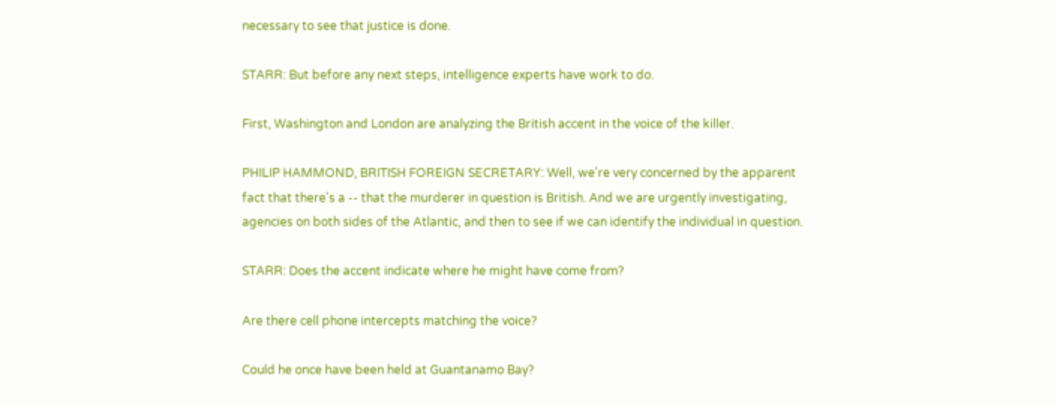necessary to see that justice is done.

STARR: But before any next steps, intelligence experts have work to do.

First, Washington and London are analyzing the British accent in the voice of the killer.

PHILIP HAMMOND, BRITISH FOREIGN SECRETARY: Well, we're very concerned by the apparent fact that there's a -- that the murderer in question is British. And we are urgently investigating, agencies on both sides of the Atlantic, and then to see if we can identify the individual in question.

STARR: Does the accent indicate where he might have come from?

Are there cell phone intercepts matching the voice?

Could he once have been held at Guantanamo Bay?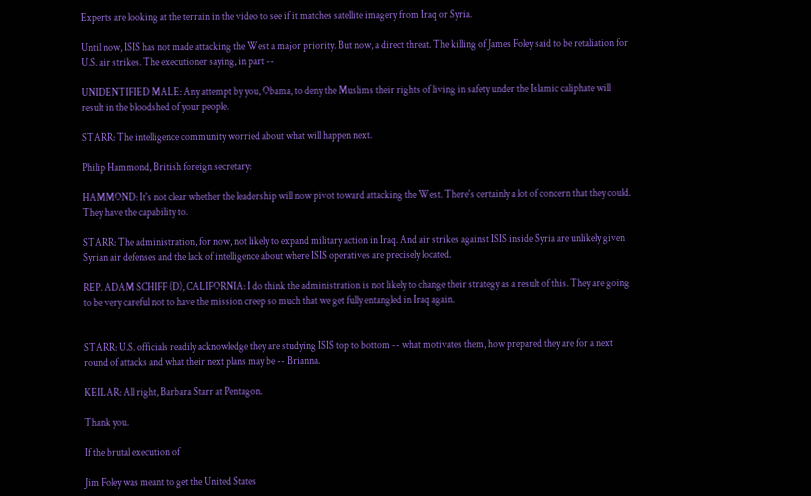Experts are looking at the terrain in the video to see if it matches satellite imagery from Iraq or Syria.

Until now, ISIS has not made attacking the West a major priority. But now, a direct threat. The killing of James Foley said to be retaliation for U.S. air strikes. The executioner saying, in part --

UNIDENTIFIED MALE: Any attempt by you, Obama, to deny the Muslims their rights of living in safety under the Islamic caliphate will result in the bloodshed of your people.

STARR: The intelligence community worried about what will happen next.

Philip Hammond, British foreign secretary:

HAMMOND: It's not clear whether the leadership will now pivot toward attacking the West. There's certainly a lot of concern that they could. They have the capability to.

STARR: The administration, for now, not likely to expand military action in Iraq. And air strikes against ISIS inside Syria are unlikely given Syrian air defenses and the lack of intelligence about where ISIS operatives are precisely located.

REP. ADAM SCHIFF (D), CALIFORNIA: I do think the administration is not likely to change their strategy as a result of this. They are going to be very careful not to have the mission creep so much that we get fully entangled in Iraq again.


STARR: U.S. officials readily acknowledge they are studying ISIS top to bottom -- what motivates them, how prepared they are for a next round of attacks and what their next plans may be -- Brianna.

KEILAR: All right, Barbara Starr at Pentagon.

Thank you.

If the brutal execution of

Jim Foley was meant to get the United States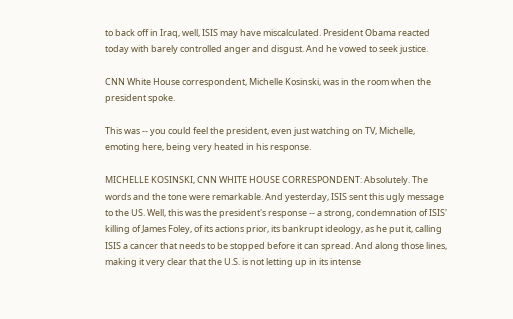to back off in Iraq, well, ISIS may have miscalculated. President Obama reacted today with barely controlled anger and disgust. And he vowed to seek justice.

CNN White House correspondent, Michelle Kosinski, was in the room when the president spoke.

This was -- you could feel the president, even just watching on TV, Michelle, emoting here, being very heated in his response.

MICHELLE KOSINSKI, CNN WHITE HOUSE CORRESPONDENT: Absolutely. The words and the tone were remarkable. And yesterday, ISIS sent this ugly message to the US. Well, this was the president's response -- a strong, condemnation of ISIS' killing of James Foley, of its actions prior, its bankrupt ideology, as he put it, calling ISIS a cancer that needs to be stopped before it can spread. And along those lines, making it very clear that the U.S. is not letting up in its intense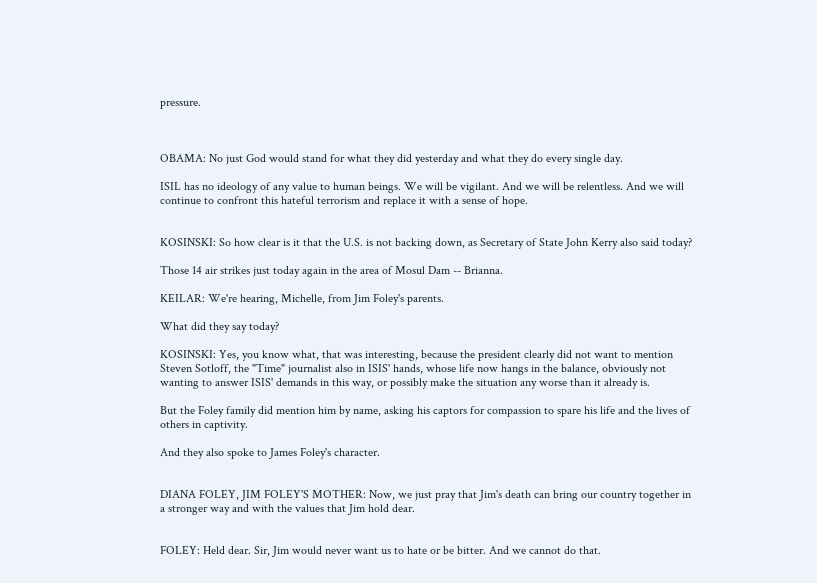pressure.



OBAMA: No just God would stand for what they did yesterday and what they do every single day.

ISIL has no ideology of any value to human beings. We will be vigilant. And we will be relentless. And we will continue to confront this hateful terrorism and replace it with a sense of hope.


KOSINSKI: So how clear is it that the U.S. is not backing down, as Secretary of State John Kerry also said today?

Those 14 air strikes just today again in the area of Mosul Dam -- Brianna.

KEILAR: We're hearing, Michelle, from Jim Foley's parents.

What did they say today?

KOSINSKI: Yes, you know what, that was interesting, because the president clearly did not want to mention Steven Sotloff, the "Time" journalist also in ISIS' hands, whose life now hangs in the balance, obviously not wanting to answer ISIS' demands in this way, or possibly make the situation any worse than it already is.

But the Foley family did mention him by name, asking his captors for compassion to spare his life and the lives of others in captivity.

And they also spoke to James Foley's character.


DIANA FOLEY, JIM FOLEY'S MOTHER: Now, we just pray that Jim's death can bring our country together in a stronger way and with the values that Jim hold dear.


FOLEY: Held dear. Sir, Jim would never want us to hate or be bitter. And we cannot do that.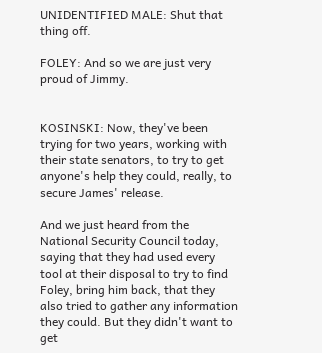UNIDENTIFIED MALE: Shut that thing off.

FOLEY: And so we are just very proud of Jimmy.


KOSINSKI: Now, they've been trying for two years, working with their state senators, to try to get anyone's help they could, really, to secure James' release.

And we just heard from the National Security Council today, saying that they had used every tool at their disposal to try to find Foley, bring him back, that they also tried to gather any information they could. But they didn't want to get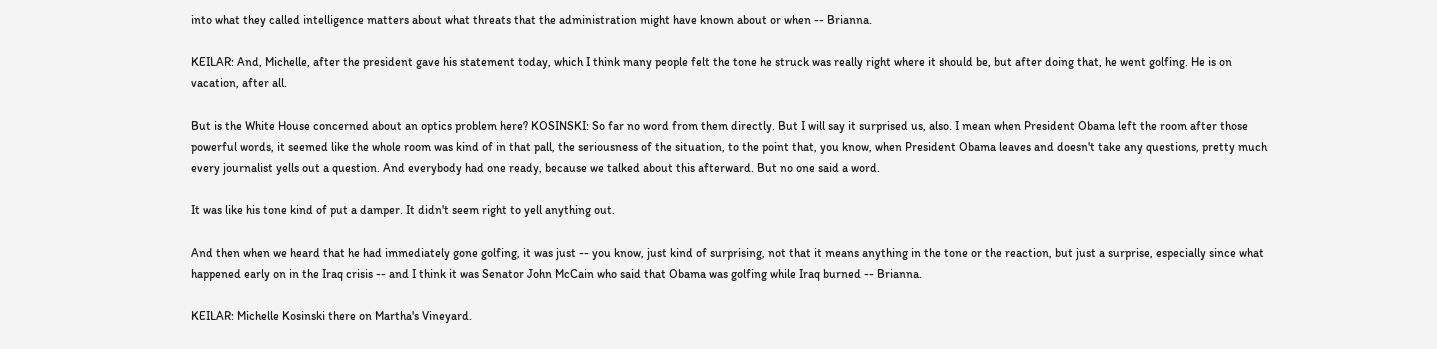into what they called intelligence matters about what threats that the administration might have known about or when -- Brianna.

KEILAR: And, Michelle, after the president gave his statement today, which I think many people felt the tone he struck was really right where it should be, but after doing that, he went golfing. He is on vacation, after all.

But is the White House concerned about an optics problem here? KOSINSKI: So far no word from them directly. But I will say it surprised us, also. I mean when President Obama left the room after those powerful words, it seemed like the whole room was kind of in that pall, the seriousness of the situation, to the point that, you know, when President Obama leaves and doesn't take any questions, pretty much every journalist yells out a question. And everybody had one ready, because we talked about this afterward. But no one said a word.

It was like his tone kind of put a damper. It didn't seem right to yell anything out.

And then when we heard that he had immediately gone golfing, it was just -- you know, just kind of surprising, not that it means anything in the tone or the reaction, but just a surprise, especially since what happened early on in the Iraq crisis -- and I think it was Senator John McCain who said that Obama was golfing while Iraq burned -- Brianna.

KEILAR: Michelle Kosinski there on Martha's Vineyard.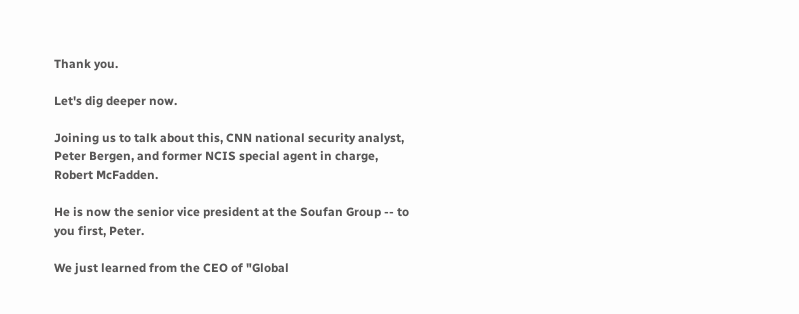Thank you.

Let's dig deeper now.

Joining us to talk about this, CNN national security analyst, Peter Bergen, and former NCIS special agent in charge, Robert McFadden.

He is now the senior vice president at the Soufan Group -- to you first, Peter.

We just learned from the CEO of "Global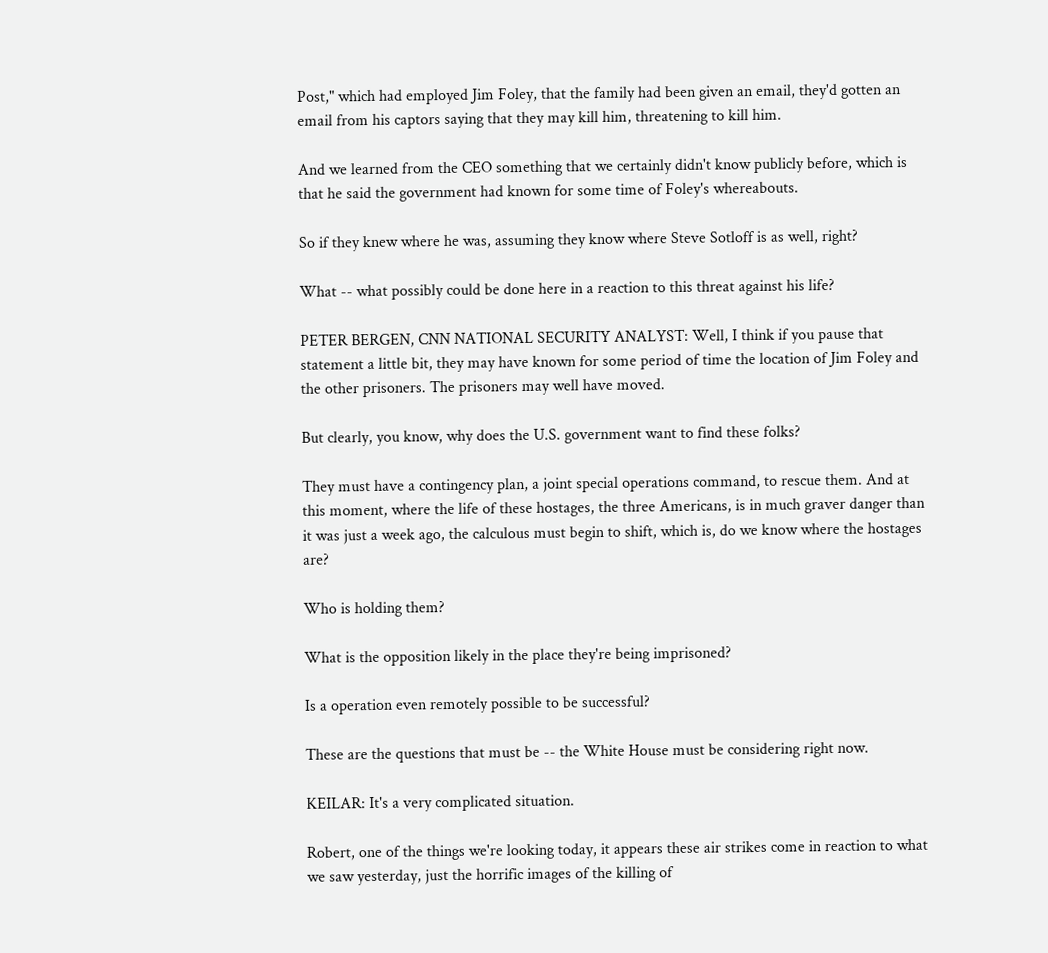Post," which had employed Jim Foley, that the family had been given an email, they'd gotten an email from his captors saying that they may kill him, threatening to kill him.

And we learned from the CEO something that we certainly didn't know publicly before, which is that he said the government had known for some time of Foley's whereabouts.

So if they knew where he was, assuming they know where Steve Sotloff is as well, right?

What -- what possibly could be done here in a reaction to this threat against his life?

PETER BERGEN, CNN NATIONAL SECURITY ANALYST: Well, I think if you pause that statement a little bit, they may have known for some period of time the location of Jim Foley and the other prisoners. The prisoners may well have moved.

But clearly, you know, why does the U.S. government want to find these folks?

They must have a contingency plan, a joint special operations command, to rescue them. And at this moment, where the life of these hostages, the three Americans, is in much graver danger than it was just a week ago, the calculous must begin to shift, which is, do we know where the hostages are?

Who is holding them?

What is the opposition likely in the place they're being imprisoned?

Is a operation even remotely possible to be successful?

These are the questions that must be -- the White House must be considering right now.

KEILAR: It's a very complicated situation.

Robert, one of the things we're looking today, it appears these air strikes come in reaction to what we saw yesterday, just the horrific images of the killing of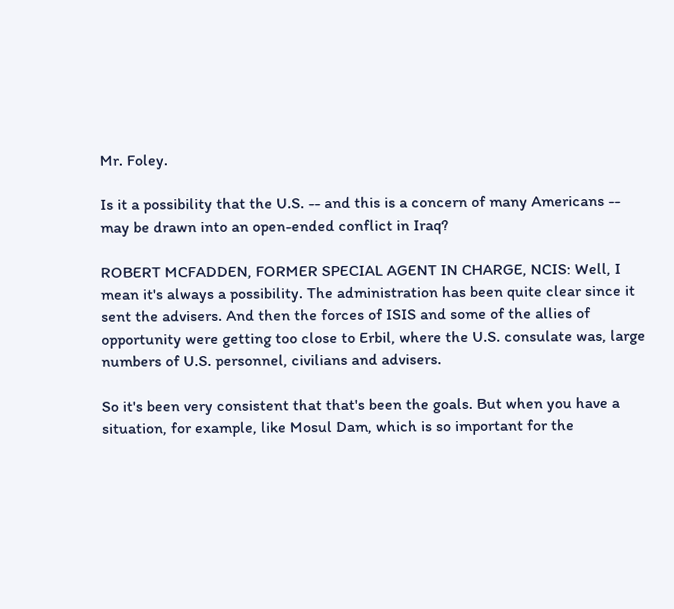Mr. Foley.

Is it a possibility that the U.S. -- and this is a concern of many Americans -- may be drawn into an open-ended conflict in Iraq?

ROBERT MCFADDEN, FORMER SPECIAL AGENT IN CHARGE, NCIS: Well, I mean it's always a possibility. The administration has been quite clear since it sent the advisers. And then the forces of ISIS and some of the allies of opportunity were getting too close to Erbil, where the U.S. consulate was, large numbers of U.S. personnel, civilians and advisers.

So it's been very consistent that that's been the goals. But when you have a situation, for example, like Mosul Dam, which is so important for the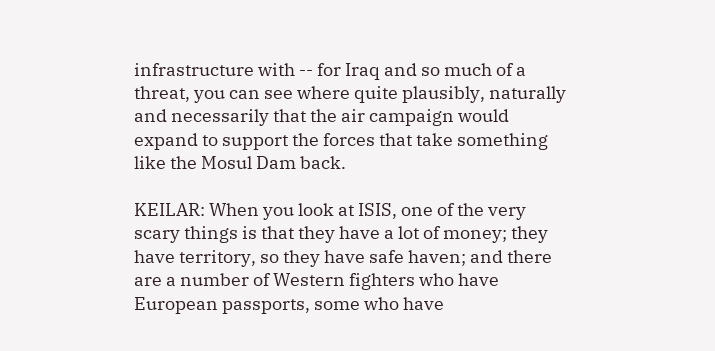infrastructure with -- for Iraq and so much of a threat, you can see where quite plausibly, naturally and necessarily that the air campaign would expand to support the forces that take something like the Mosul Dam back.

KEILAR: When you look at ISIS, one of the very scary things is that they have a lot of money; they have territory, so they have safe haven; and there are a number of Western fighters who have European passports, some who have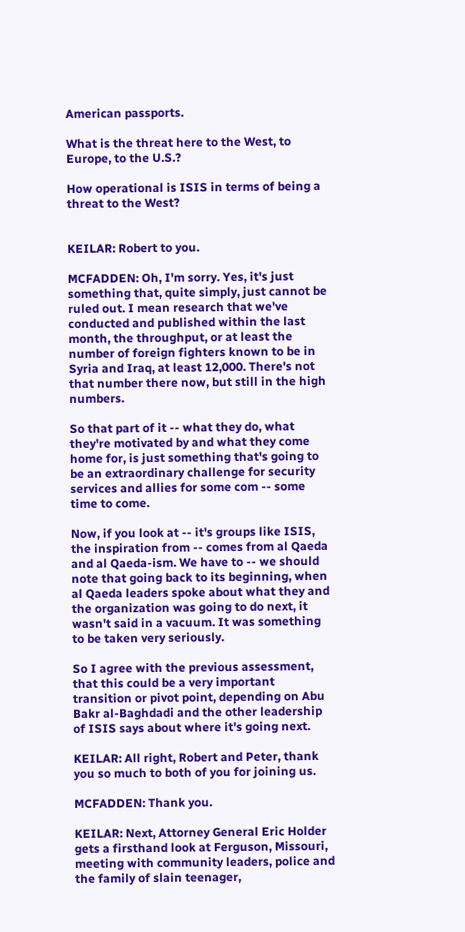American passports.

What is the threat here to the West, to Europe, to the U.S.?

How operational is ISIS in terms of being a threat to the West?


KEILAR: Robert to you.

MCFADDEN: Oh, I'm sorry. Yes, it's just something that, quite simply, just cannot be ruled out. I mean research that we've conducted and published within the last month, the throughput, or at least the number of foreign fighters known to be in Syria and Iraq, at least 12,000. There's not that number there now, but still in the high numbers.

So that part of it -- what they do, what they're motivated by and what they come home for, is just something that's going to be an extraordinary challenge for security services and allies for some com -- some time to come.

Now, if you look at -- it's groups like ISIS, the inspiration from -- comes from al Qaeda and al Qaeda-ism. We have to -- we should note that going back to its beginning, when al Qaeda leaders spoke about what they and the organization was going to do next, it wasn't said in a vacuum. It was something to be taken very seriously.

So I agree with the previous assessment, that this could be a very important transition or pivot point, depending on Abu Bakr al-Baghdadi and the other leadership of ISIS says about where it's going next.

KEILAR: All right, Robert and Peter, thank you so much to both of you for joining us.

MCFADDEN: Thank you.

KEILAR: Next, Attorney General Eric Holder gets a firsthand look at Ferguson, Missouri, meeting with community leaders, police and the family of slain teenager,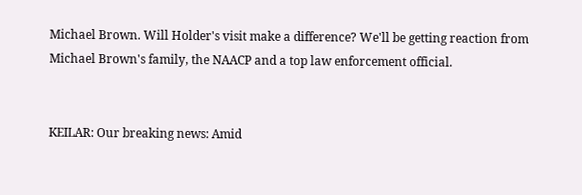Michael Brown. Will Holder's visit make a difference? We'll be getting reaction from Michael Brown's family, the NAACP and a top law enforcement official.


KEILAR: Our breaking news: Amid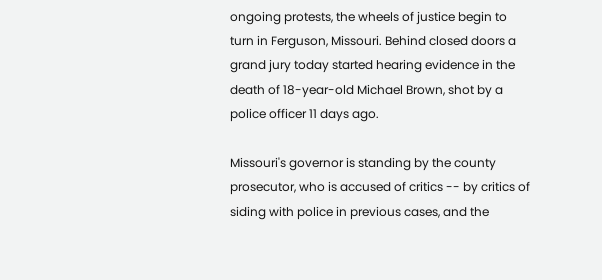ongoing protests, the wheels of justice begin to turn in Ferguson, Missouri. Behind closed doors a grand jury today started hearing evidence in the death of 18-year-old Michael Brown, shot by a police officer 11 days ago.

Missouri's governor is standing by the county prosecutor, who is accused of critics -- by critics of siding with police in previous cases, and the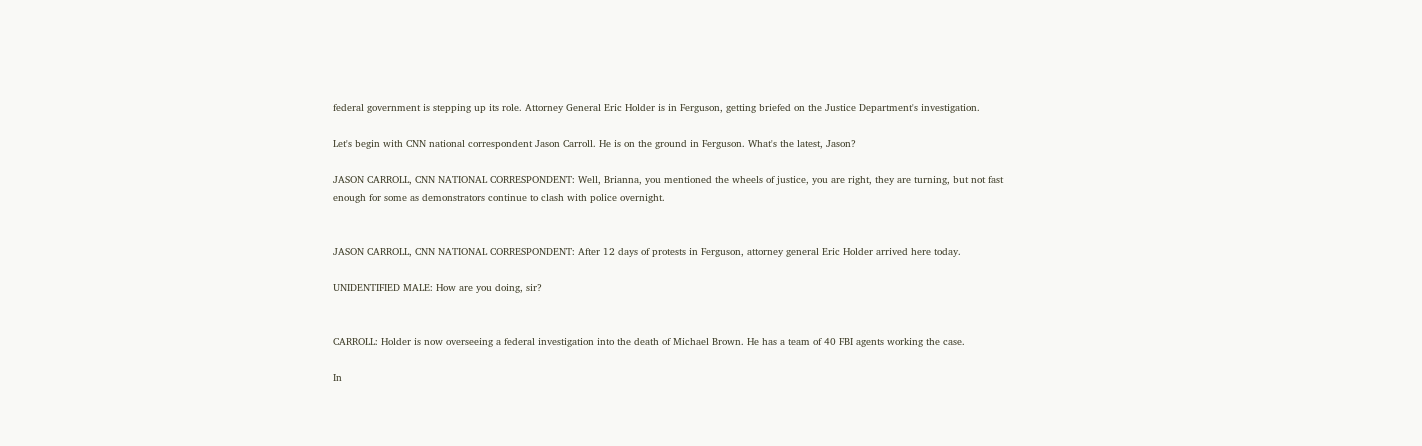federal government is stepping up its role. Attorney General Eric Holder is in Ferguson, getting briefed on the Justice Department's investigation.

Let's begin with CNN national correspondent Jason Carroll. He is on the ground in Ferguson. What's the latest, Jason?

JASON CARROLL, CNN NATIONAL CORRESPONDENT: Well, Brianna, you mentioned the wheels of justice, you are right, they are turning, but not fast enough for some as demonstrators continue to clash with police overnight.


JASON CARROLL, CNN NATIONAL CORRESPONDENT: After 12 days of protests in Ferguson, attorney general Eric Holder arrived here today.

UNIDENTIFIED MALE: How are you doing, sir?


CARROLL: Holder is now overseeing a federal investigation into the death of Michael Brown. He has a team of 40 FBI agents working the case.

In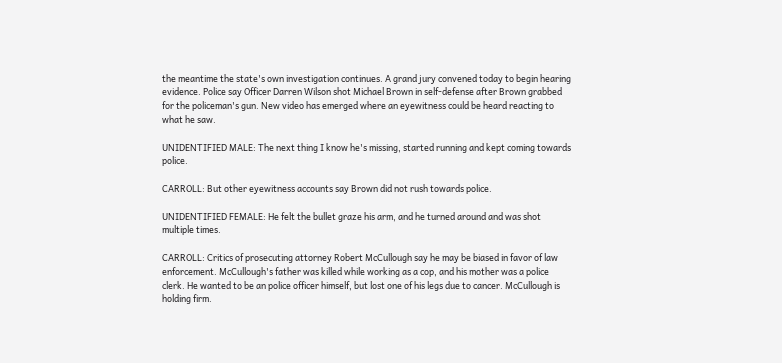the meantime the state's own investigation continues. A grand jury convened today to begin hearing evidence. Police say Officer Darren Wilson shot Michael Brown in self-defense after Brown grabbed for the policeman's gun. New video has emerged where an eyewitness could be heard reacting to what he saw.

UNIDENTIFIED MALE: The next thing I know he's missing, started running and kept coming towards police.

CARROLL: But other eyewitness accounts say Brown did not rush towards police.

UNIDENTIFIED FEMALE: He felt the bullet graze his arm, and he turned around and was shot multiple times.

CARROLL: Critics of prosecuting attorney Robert McCullough say he may be biased in favor of law enforcement. McCullough's father was killed while working as a cop, and his mother was a police clerk. He wanted to be an police officer himself, but lost one of his legs due to cancer. McCullough is holding firm.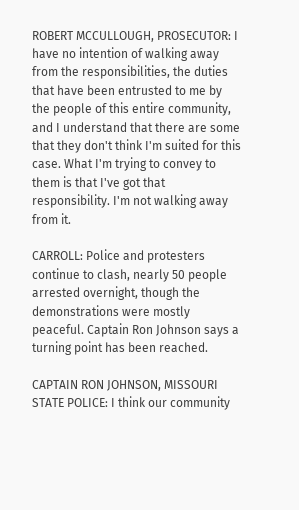ROBERT MCCULLOUGH, PROSECUTOR: I have no intention of walking away from the responsibilities, the duties that have been entrusted to me by the people of this entire community, and I understand that there are some that they don't think I'm suited for this case. What I'm trying to convey to them is that I've got that responsibility. I'm not walking away from it.

CARROLL: Police and protesters continue to clash, nearly 50 people arrested overnight, though the demonstrations were mostly peaceful. Captain Ron Johnson says a turning point has been reached.

CAPTAIN RON JOHNSON, MISSOURI STATE POLICE: I think our community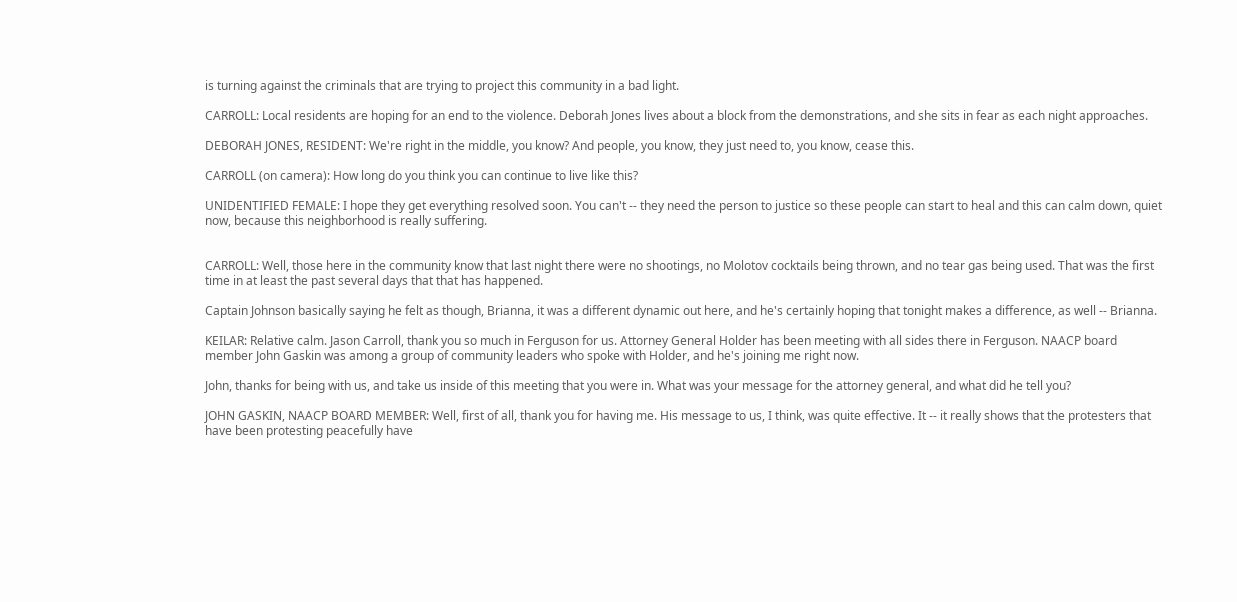is turning against the criminals that are trying to project this community in a bad light.

CARROLL: Local residents are hoping for an end to the violence. Deborah Jones lives about a block from the demonstrations, and she sits in fear as each night approaches.

DEBORAH JONES, RESIDENT: We're right in the middle, you know? And people, you know, they just need to, you know, cease this.

CARROLL (on camera): How long do you think you can continue to live like this?

UNIDENTIFIED FEMALE: I hope they get everything resolved soon. You can't -- they need the person to justice so these people can start to heal and this can calm down, quiet now, because this neighborhood is really suffering.


CARROLL: Well, those here in the community know that last night there were no shootings, no Molotov cocktails being thrown, and no tear gas being used. That was the first time in at least the past several days that that has happened.

Captain Johnson basically saying he felt as though, Brianna, it was a different dynamic out here, and he's certainly hoping that tonight makes a difference, as well -- Brianna.

KEILAR: Relative calm. Jason Carroll, thank you so much in Ferguson for us. Attorney General Holder has been meeting with all sides there in Ferguson. NAACP board member John Gaskin was among a group of community leaders who spoke with Holder, and he's joining me right now.

John, thanks for being with us, and take us inside of this meeting that you were in. What was your message for the attorney general, and what did he tell you?

JOHN GASKIN, NAACP BOARD MEMBER: Well, first of all, thank you for having me. His message to us, I think, was quite effective. It -- it really shows that the protesters that have been protesting peacefully have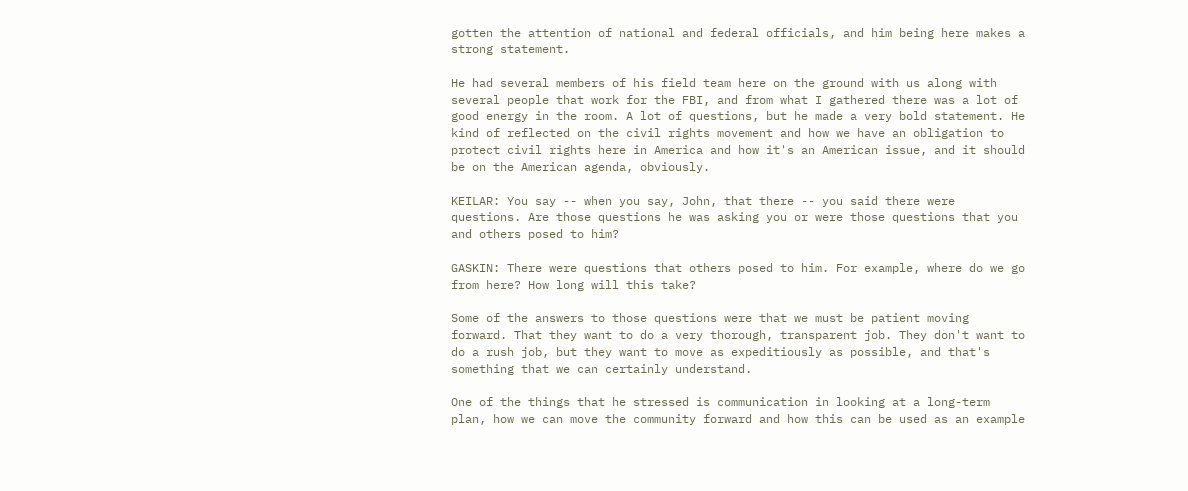gotten the attention of national and federal officials, and him being here makes a strong statement.

He had several members of his field team here on the ground with us along with several people that work for the FBI, and from what I gathered there was a lot of good energy in the room. A lot of questions, but he made a very bold statement. He kind of reflected on the civil rights movement and how we have an obligation to protect civil rights here in America and how it's an American issue, and it should be on the American agenda, obviously.

KEILAR: You say -- when you say, John, that there -- you said there were questions. Are those questions he was asking you or were those questions that you and others posed to him?

GASKIN: There were questions that others posed to him. For example, where do we go from here? How long will this take?

Some of the answers to those questions were that we must be patient moving forward. That they want to do a very thorough, transparent job. They don't want to do a rush job, but they want to move as expeditiously as possible, and that's something that we can certainly understand.

One of the things that he stressed is communication in looking at a long-term plan, how we can move the community forward and how this can be used as an example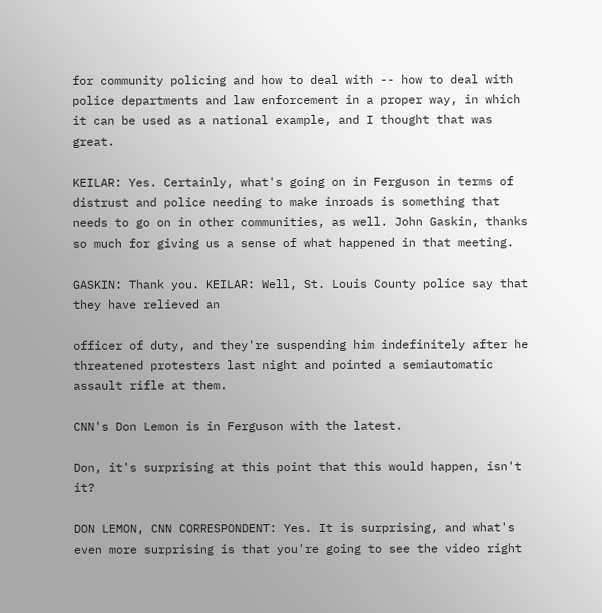for community policing and how to deal with -- how to deal with police departments and law enforcement in a proper way, in which it can be used as a national example, and I thought that was great.

KEILAR: Yes. Certainly, what's going on in Ferguson in terms of distrust and police needing to make inroads is something that needs to go on in other communities, as well. John Gaskin, thanks so much for giving us a sense of what happened in that meeting.

GASKIN: Thank you. KEILAR: Well, St. Louis County police say that they have relieved an

officer of duty, and they're suspending him indefinitely after he threatened protesters last night and pointed a semiautomatic assault rifle at them.

CNN's Don Lemon is in Ferguson with the latest.

Don, it's surprising at this point that this would happen, isn't it?

DON LEMON, CNN CORRESPONDENT: Yes. It is surprising, and what's even more surprising is that you're going to see the video right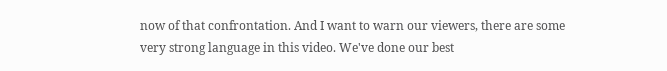now of that confrontation. And I want to warn our viewers, there are some very strong language in this video. We've done our best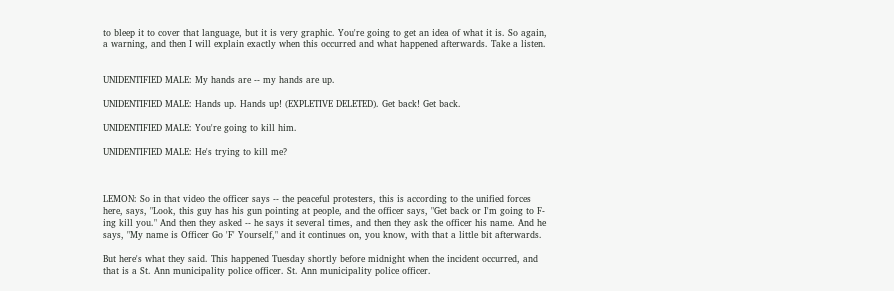to bleep it to cover that language, but it is very graphic. You're going to get an idea of what it is. So again, a warning, and then I will explain exactly when this occurred and what happened afterwards. Take a listen.


UNIDENTIFIED MALE: My hands are -- my hands are up.

UNIDENTIFIED MALE: Hands up. Hands up! (EXPLETIVE DELETED). Get back! Get back.

UNIDENTIFIED MALE: You're going to kill him.

UNIDENTIFIED MALE: He's trying to kill me?



LEMON: So in that video the officer says -- the peaceful protesters, this is according to the unified forces here, says, "Look, this guy has his gun pointing at people, and the officer says, "Get back or I'm going to F-ing kill you." And then they asked -- he says it several times, and then they ask the officer his name. And he says, "My name is Officer Go 'F' Yourself," and it continues on, you know, with that a little bit afterwards.

But here's what they said. This happened Tuesday shortly before midnight when the incident occurred, and that is a St. Ann municipality police officer. St. Ann municipality police officer.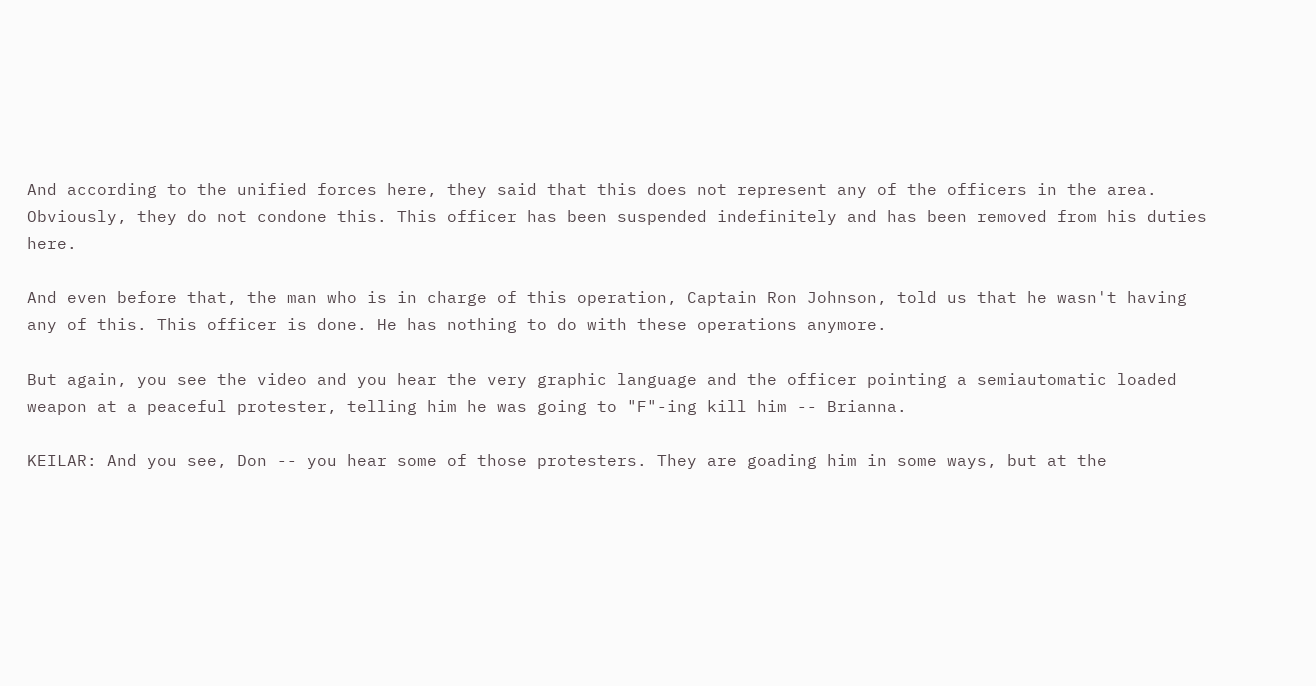And according to the unified forces here, they said that this does not represent any of the officers in the area. Obviously, they do not condone this. This officer has been suspended indefinitely and has been removed from his duties here.

And even before that, the man who is in charge of this operation, Captain Ron Johnson, told us that he wasn't having any of this. This officer is done. He has nothing to do with these operations anymore.

But again, you see the video and you hear the very graphic language and the officer pointing a semiautomatic loaded weapon at a peaceful protester, telling him he was going to "F"-ing kill him -- Brianna.

KEILAR: And you see, Don -- you hear some of those protesters. They are goading him in some ways, but at the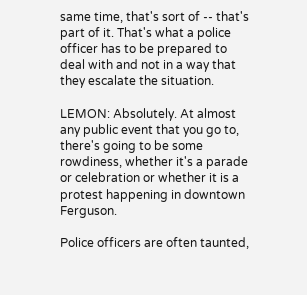same time, that's sort of -- that's part of it. That's what a police officer has to be prepared to deal with and not in a way that they escalate the situation.

LEMON: Absolutely. At almost any public event that you go to, there's going to be some rowdiness, whether it's a parade or celebration or whether it is a protest happening in downtown Ferguson.

Police officers are often taunted,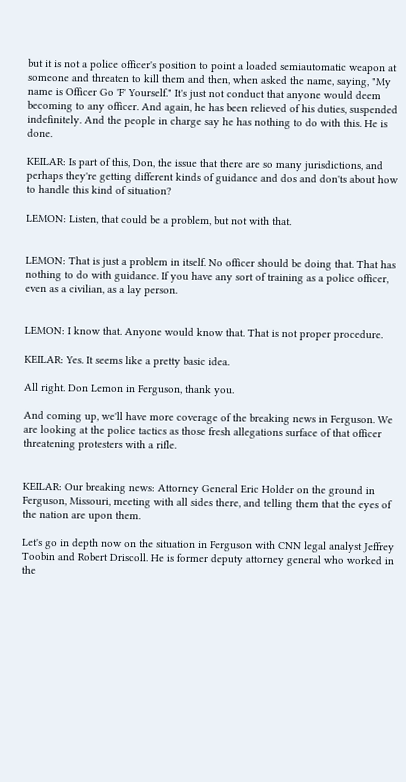but it is not a police officer's position to point a loaded semiautomatic weapon at someone and threaten to kill them and then, when asked the name, saying, "My name is Officer Go 'F' Yourself." It's just not conduct that anyone would deem becoming to any officer. And again, he has been relieved of his duties, suspended indefinitely. And the people in charge say he has nothing to do with this. He is done.

KEILAR: Is part of this, Don, the issue that there are so many jurisdictions, and perhaps they're getting different kinds of guidance and dos and don'ts about how to handle this kind of situation?

LEMON: Listen, that could be a problem, but not with that.


LEMON: That is just a problem in itself. No officer should be doing that. That has nothing to do with guidance. If you have any sort of training as a police officer, even as a civilian, as a lay person.


LEMON: I know that. Anyone would know that. That is not proper procedure.

KEILAR: Yes. It seems like a pretty basic idea.

All right. Don Lemon in Ferguson, thank you.

And coming up, we'll have more coverage of the breaking news in Ferguson. We are looking at the police tactics as those fresh allegations surface of that officer threatening protesters with a rifle.


KEILAR: Our breaking news: Attorney General Eric Holder on the ground in Ferguson, Missouri, meeting with all sides there, and telling them that the eyes of the nation are upon them.

Let's go in depth now on the situation in Ferguson with CNN legal analyst Jeffrey Toobin and Robert Driscoll. He is former deputy attorney general who worked in the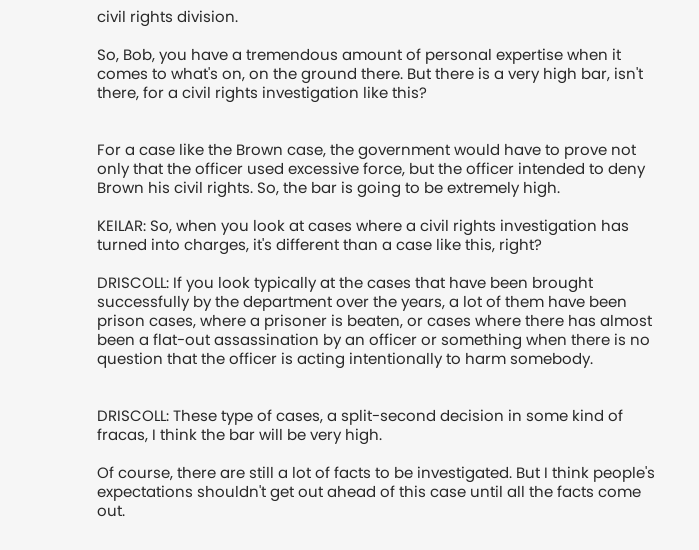civil rights division.

So, Bob, you have a tremendous amount of personal expertise when it comes to what's on, on the ground there. But there is a very high bar, isn't there, for a civil rights investigation like this?


For a case like the Brown case, the government would have to prove not only that the officer used excessive force, but the officer intended to deny Brown his civil rights. So, the bar is going to be extremely high.

KEILAR: So, when you look at cases where a civil rights investigation has turned into charges, it's different than a case like this, right?

DRISCOLL: If you look typically at the cases that have been brought successfully by the department over the years, a lot of them have been prison cases, where a prisoner is beaten, or cases where there has almost been a flat-out assassination by an officer or something when there is no question that the officer is acting intentionally to harm somebody.


DRISCOLL: These type of cases, a split-second decision in some kind of fracas, I think the bar will be very high.

Of course, there are still a lot of facts to be investigated. But I think people's expectations shouldn't get out ahead of this case until all the facts come out.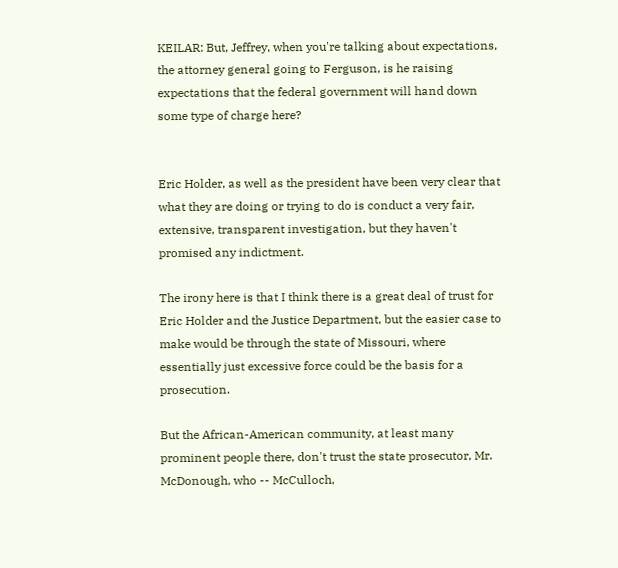KEILAR: But, Jeffrey, when you're talking about expectations, the attorney general going to Ferguson, is he raising expectations that the federal government will hand down some type of charge here?


Eric Holder, as well as the president have been very clear that what they are doing or trying to do is conduct a very fair, extensive, transparent investigation, but they haven't promised any indictment.

The irony here is that I think there is a great deal of trust for Eric Holder and the Justice Department, but the easier case to make would be through the state of Missouri, where essentially just excessive force could be the basis for a prosecution.

But the African-American community, at least many prominent people there, don't trust the state prosecutor, Mr. McDonough, who -- McCulloch,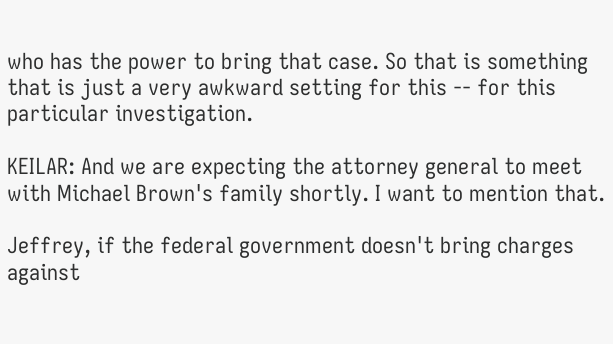who has the power to bring that case. So that is something that is just a very awkward setting for this -- for this particular investigation.

KEILAR: And we are expecting the attorney general to meet with Michael Brown's family shortly. I want to mention that.

Jeffrey, if the federal government doesn't bring charges against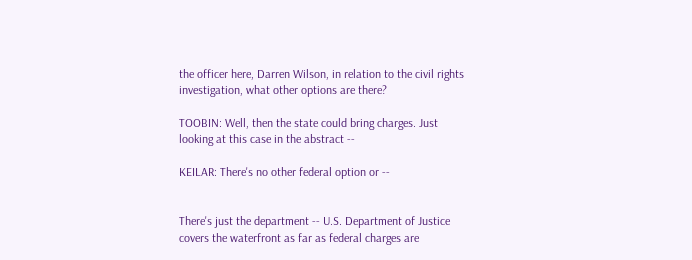the officer here, Darren Wilson, in relation to the civil rights investigation, what other options are there?

TOOBIN: Well, then the state could bring charges. Just looking at this case in the abstract --

KEILAR: There's no other federal option or --


There's just the department -- U.S. Department of Justice covers the waterfront as far as federal charges are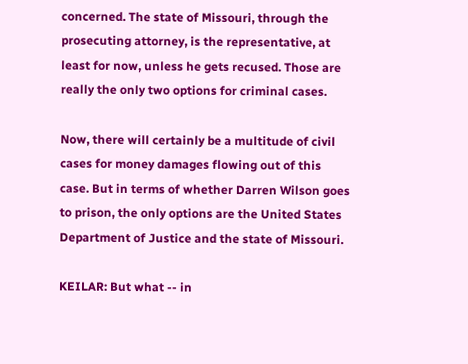concerned. The state of Missouri, through the prosecuting attorney, is the representative, at least for now, unless he gets recused. Those are really the only two options for criminal cases.

Now, there will certainly be a multitude of civil cases for money damages flowing out of this case. But in terms of whether Darren Wilson goes to prison, the only options are the United States Department of Justice and the state of Missouri.

KEILAR: But what -- in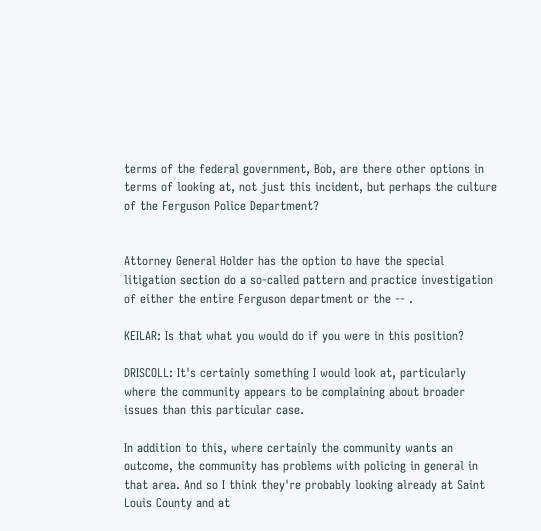terms of the federal government, Bob, are there other options in terms of looking at, not just this incident, but perhaps the culture of the Ferguson Police Department?


Attorney General Holder has the option to have the special litigation section do a so-called pattern and practice investigation of either the entire Ferguson department or the -- .

KEILAR: Is that what you would do if you were in this position?

DRISCOLL: It's certainly something I would look at, particularly where the community appears to be complaining about broader issues than this particular case.

In addition to this, where certainly the community wants an outcome, the community has problems with policing in general in that area. And so I think they're probably looking already at Saint Louis County and at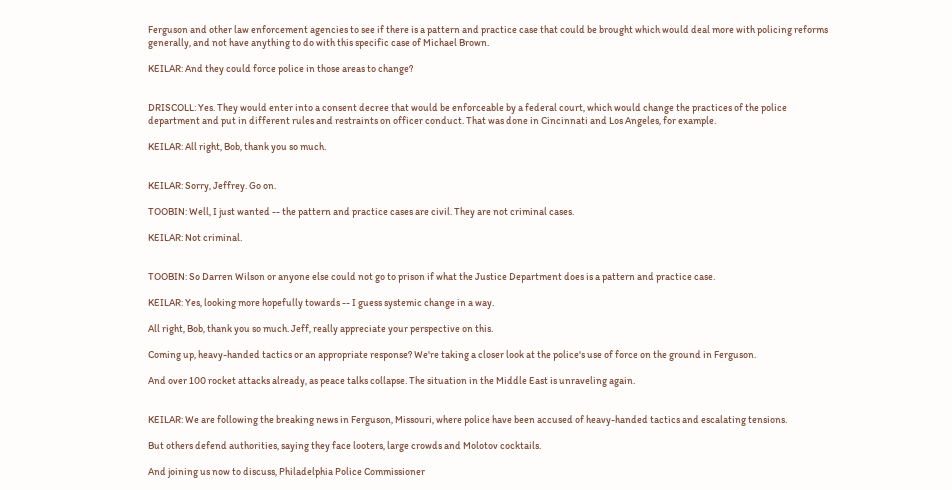Ferguson and other law enforcement agencies to see if there is a pattern and practice case that could be brought which would deal more with policing reforms generally, and not have anything to do with this specific case of Michael Brown.

KEILAR: And they could force police in those areas to change?


DRISCOLL: Yes. They would enter into a consent decree that would be enforceable by a federal court, which would change the practices of the police department and put in different rules and restraints on officer conduct. That was done in Cincinnati and Los Angeles, for example.

KEILAR: All right, Bob, thank you so much.


KEILAR: Sorry, Jeffrey. Go on.

TOOBIN: Well, I just wanted -- the pattern and practice cases are civil. They are not criminal cases.

KEILAR: Not criminal.


TOOBIN: So Darren Wilson or anyone else could not go to prison if what the Justice Department does is a pattern and practice case.

KEILAR: Yes, looking more hopefully towards -- I guess systemic change in a way.

All right, Bob, thank you so much. Jeff, really appreciate your perspective on this.

Coming up, heavy-handed tactics or an appropriate response? We're taking a closer look at the police's use of force on the ground in Ferguson.

And over 100 rocket attacks already, as peace talks collapse. The situation in the Middle East is unraveling again.


KEILAR: We are following the breaking news in Ferguson, Missouri, where police have been accused of heavy-handed tactics and escalating tensions.

But others defend authorities, saying they face looters, large crowds and Molotov cocktails.

And joining us now to discuss, Philadelphia Police Commissioner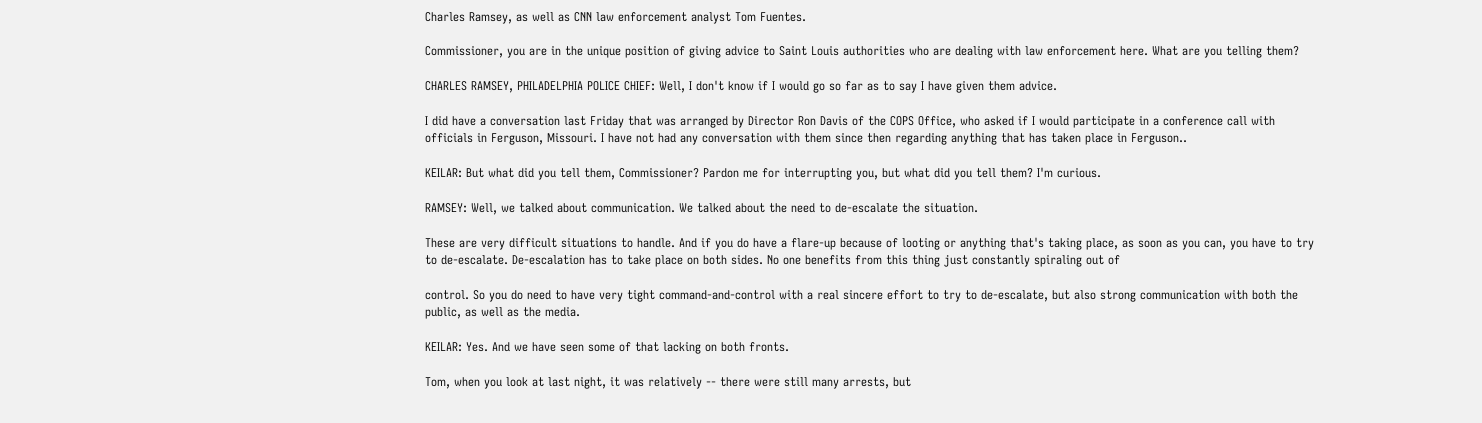Charles Ramsey, as well as CNN law enforcement analyst Tom Fuentes.

Commissioner, you are in the unique position of giving advice to Saint Louis authorities who are dealing with law enforcement here. What are you telling them?

CHARLES RAMSEY, PHILADELPHIA POLICE CHIEF: Well, I don't know if I would go so far as to say I have given them advice.

I did have a conversation last Friday that was arranged by Director Ron Davis of the COPS Office, who asked if I would participate in a conference call with officials in Ferguson, Missouri. I have not had any conversation with them since then regarding anything that has taken place in Ferguson..

KEILAR: But what did you tell them, Commissioner? Pardon me for interrupting you, but what did you tell them? I'm curious.

RAMSEY: Well, we talked about communication. We talked about the need to de-escalate the situation.

These are very difficult situations to handle. And if you do have a flare-up because of looting or anything that's taking place, as soon as you can, you have to try to de-escalate. De-escalation has to take place on both sides. No one benefits from this thing just constantly spiraling out of

control. So you do need to have very tight command-and-control with a real sincere effort to try to de-escalate, but also strong communication with both the public, as well as the media.

KEILAR: Yes. And we have seen some of that lacking on both fronts.

Tom, when you look at last night, it was relatively -- there were still many arrests, but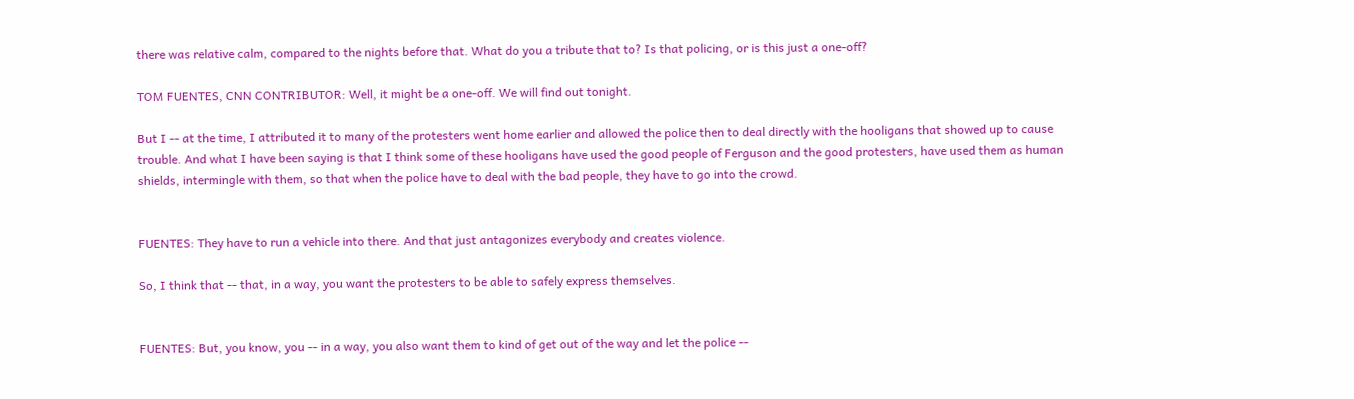there was relative calm, compared to the nights before that. What do you a tribute that to? Is that policing, or is this just a one-off?

TOM FUENTES, CNN CONTRIBUTOR: Well, it might be a one-off. We will find out tonight.

But I -- at the time, I attributed it to many of the protesters went home earlier and allowed the police then to deal directly with the hooligans that showed up to cause trouble. And what I have been saying is that I think some of these hooligans have used the good people of Ferguson and the good protesters, have used them as human shields, intermingle with them, so that when the police have to deal with the bad people, they have to go into the crowd.


FUENTES: They have to run a vehicle into there. And that just antagonizes everybody and creates violence.

So, I think that -- that, in a way, you want the protesters to be able to safely express themselves.


FUENTES: But, you know, you -- in a way, you also want them to kind of get out of the way and let the police --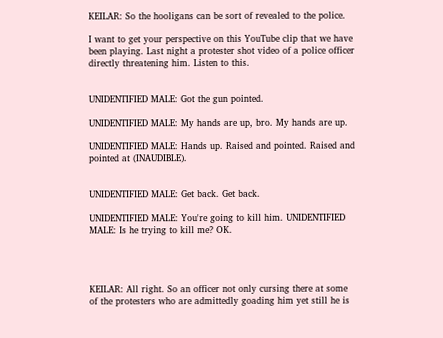KEILAR: So the hooligans can be sort of revealed to the police.

I want to get your perspective on this YouTube clip that we have been playing. Last night a protester shot video of a police officer directly threatening him. Listen to this.


UNIDENTIFIED MALE: Got the gun pointed.

UNIDENTIFIED MALE: My hands are up, bro. My hands are up.

UNIDENTIFIED MALE: Hands up. Raised and pointed. Raised and pointed at (INAUDIBLE).


UNIDENTIFIED MALE: Get back. Get back.

UNIDENTIFIED MALE: You're going to kill him. UNIDENTIFIED MALE: Is he trying to kill me? OK.




KEILAR: All right. So an officer not only cursing there at some of the protesters who are admittedly goading him yet still he is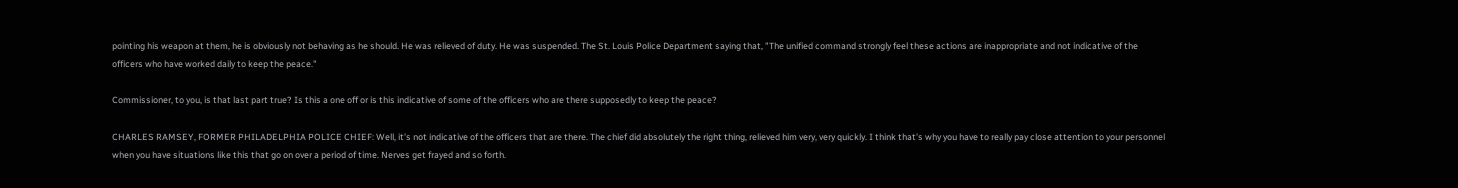pointing his weapon at them, he is obviously not behaving as he should. He was relieved of duty. He was suspended. The St. Louis Police Department saying that, "The unified command strongly feel these actions are inappropriate and not indicative of the officers who have worked daily to keep the peace."

Commissioner, to you, is that last part true? Is this a one off or is this indicative of some of the officers who are there supposedly to keep the peace?

CHARLES RAMSEY, FORMER PHILADELPHIA POLICE CHIEF: Well, it's not indicative of the officers that are there. The chief did absolutely the right thing, relieved him very, very quickly. I think that's why you have to really pay close attention to your personnel when you have situations like this that go on over a period of time. Nerves get frayed and so forth.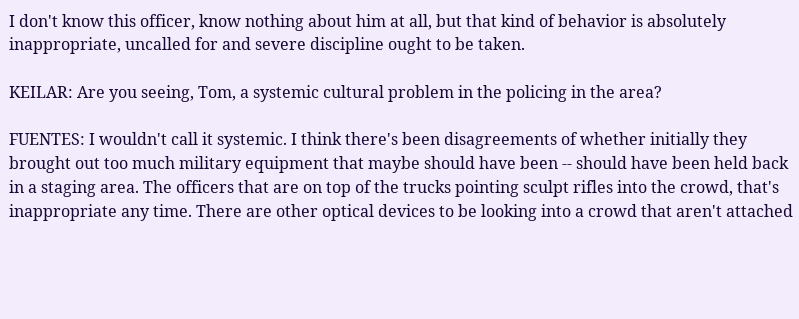I don't know this officer, know nothing about him at all, but that kind of behavior is absolutely inappropriate, uncalled for and severe discipline ought to be taken.

KEILAR: Are you seeing, Tom, a systemic cultural problem in the policing in the area?

FUENTES: I wouldn't call it systemic. I think there's been disagreements of whether initially they brought out too much military equipment that maybe should have been -- should have been held back in a staging area. The officers that are on top of the trucks pointing sculpt rifles into the crowd, that's inappropriate any time. There are other optical devices to be looking into a crowd that aren't attached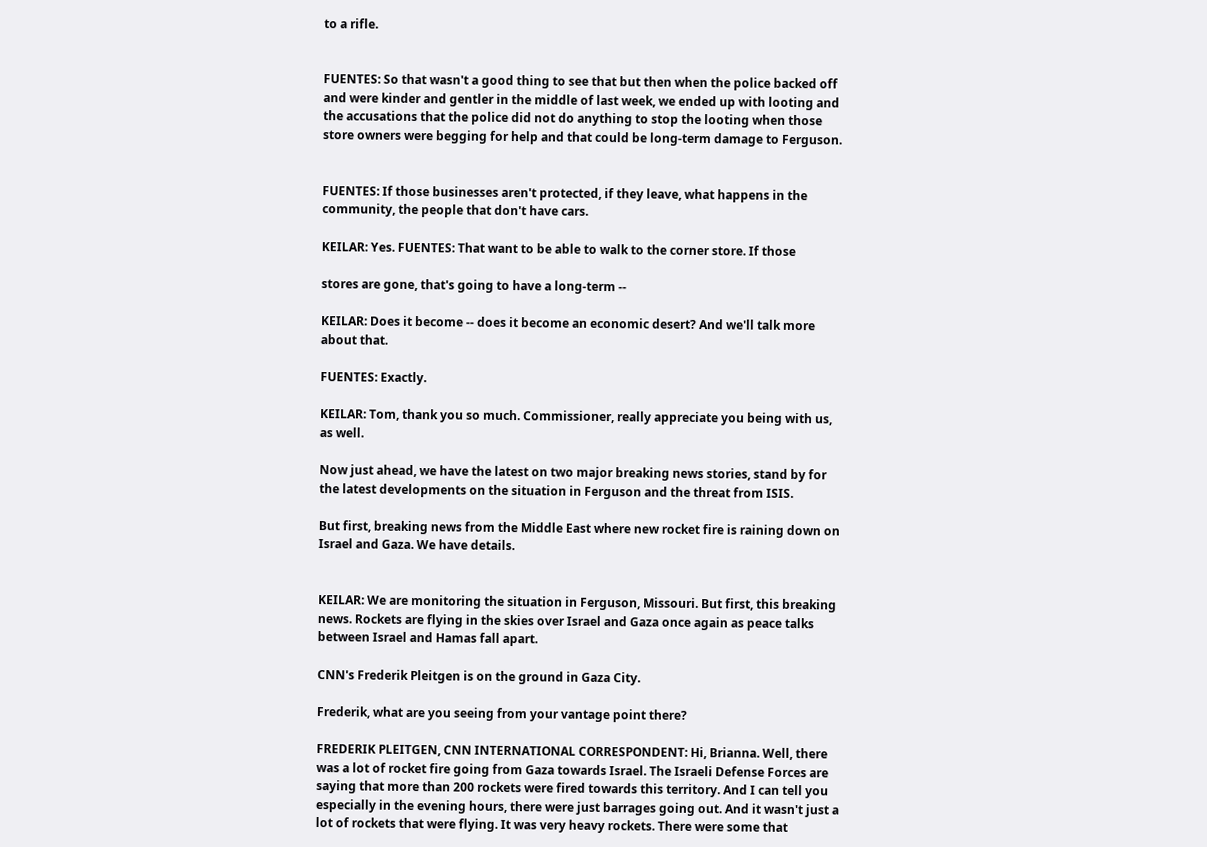to a rifle.


FUENTES: So that wasn't a good thing to see that but then when the police backed off and were kinder and gentler in the middle of last week, we ended up with looting and the accusations that the police did not do anything to stop the looting when those store owners were begging for help and that could be long-term damage to Ferguson.


FUENTES: If those businesses aren't protected, if they leave, what happens in the community, the people that don't have cars.

KEILAR: Yes. FUENTES: That want to be able to walk to the corner store. If those

stores are gone, that's going to have a long-term --

KEILAR: Does it become -- does it become an economic desert? And we'll talk more about that.

FUENTES: Exactly.

KEILAR: Tom, thank you so much. Commissioner, really appreciate you being with us, as well.

Now just ahead, we have the latest on two major breaking news stories, stand by for the latest developments on the situation in Ferguson and the threat from ISIS.

But first, breaking news from the Middle East where new rocket fire is raining down on Israel and Gaza. We have details.


KEILAR: We are monitoring the situation in Ferguson, Missouri. But first, this breaking news. Rockets are flying in the skies over Israel and Gaza once again as peace talks between Israel and Hamas fall apart.

CNN's Frederik Pleitgen is on the ground in Gaza City.

Frederik, what are you seeing from your vantage point there?

FREDERIK PLEITGEN, CNN INTERNATIONAL CORRESPONDENT: Hi, Brianna. Well, there was a lot of rocket fire going from Gaza towards Israel. The Israeli Defense Forces are saying that more than 200 rockets were fired towards this territory. And I can tell you especially in the evening hours, there were just barrages going out. And it wasn't just a lot of rockets that were flying. It was very heavy rockets. There were some that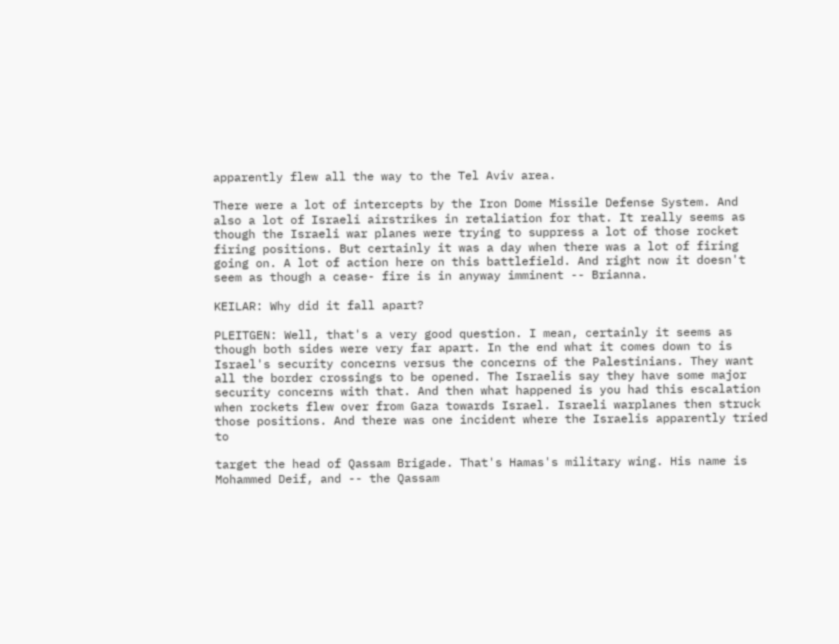apparently flew all the way to the Tel Aviv area.

There were a lot of intercepts by the Iron Dome Missile Defense System. And also a lot of Israeli airstrikes in retaliation for that. It really seems as though the Israeli war planes were trying to suppress a lot of those rocket firing positions. But certainly it was a day when there was a lot of firing going on. A lot of action here on this battlefield. And right now it doesn't seem as though a cease- fire is in anyway imminent -- Brianna.

KEILAR: Why did it fall apart?

PLEITGEN: Well, that's a very good question. I mean, certainly it seems as though both sides were very far apart. In the end what it comes down to is Israel's security concerns versus the concerns of the Palestinians. They want all the border crossings to be opened. The Israelis say they have some major security concerns with that. And then what happened is you had this escalation when rockets flew over from Gaza towards Israel. Israeli warplanes then struck those positions. And there was one incident where the Israelis apparently tried to

target the head of Qassam Brigade. That's Hamas's military wing. His name is Mohammed Deif, and -- the Qassam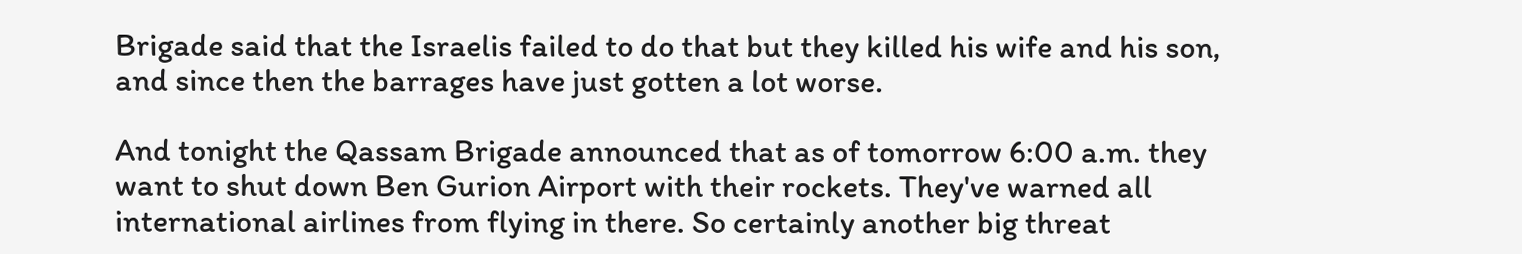Brigade said that the Israelis failed to do that but they killed his wife and his son, and since then the barrages have just gotten a lot worse.

And tonight the Qassam Brigade announced that as of tomorrow 6:00 a.m. they want to shut down Ben Gurion Airport with their rockets. They've warned all international airlines from flying in there. So certainly another big threat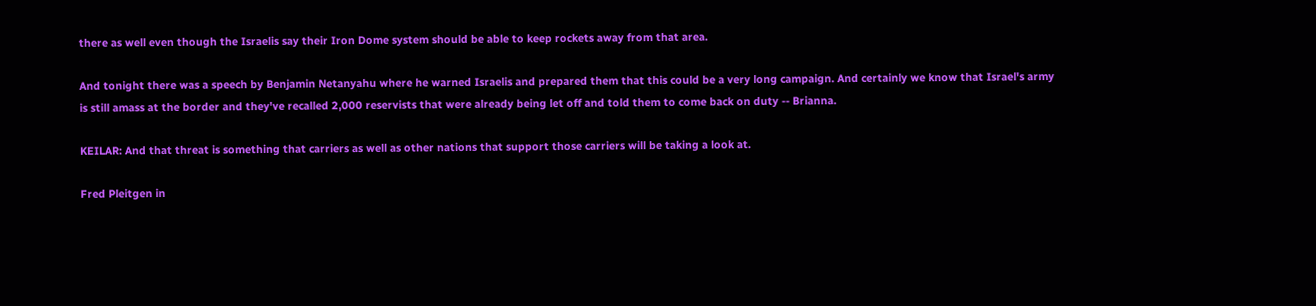there as well even though the Israelis say their Iron Dome system should be able to keep rockets away from that area.

And tonight there was a speech by Benjamin Netanyahu where he warned Israelis and prepared them that this could be a very long campaign. And certainly we know that Israel's army is still amass at the border and they've recalled 2,000 reservists that were already being let off and told them to come back on duty -- Brianna.

KEILAR: And that threat is something that carriers as well as other nations that support those carriers will be taking a look at.

Fred Pleitgen in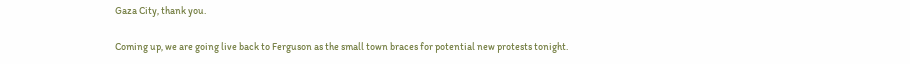Gaza City, thank you.

Coming up, we are going live back to Ferguson as the small town braces for potential new protests tonight.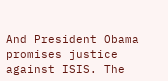And President Obama promises justice against ISIS. The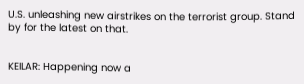U.S. unleashing new airstrikes on the terrorist group. Stand by for the latest on that.


KEILAR: Happening now a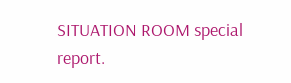SITUATION ROOM special report.